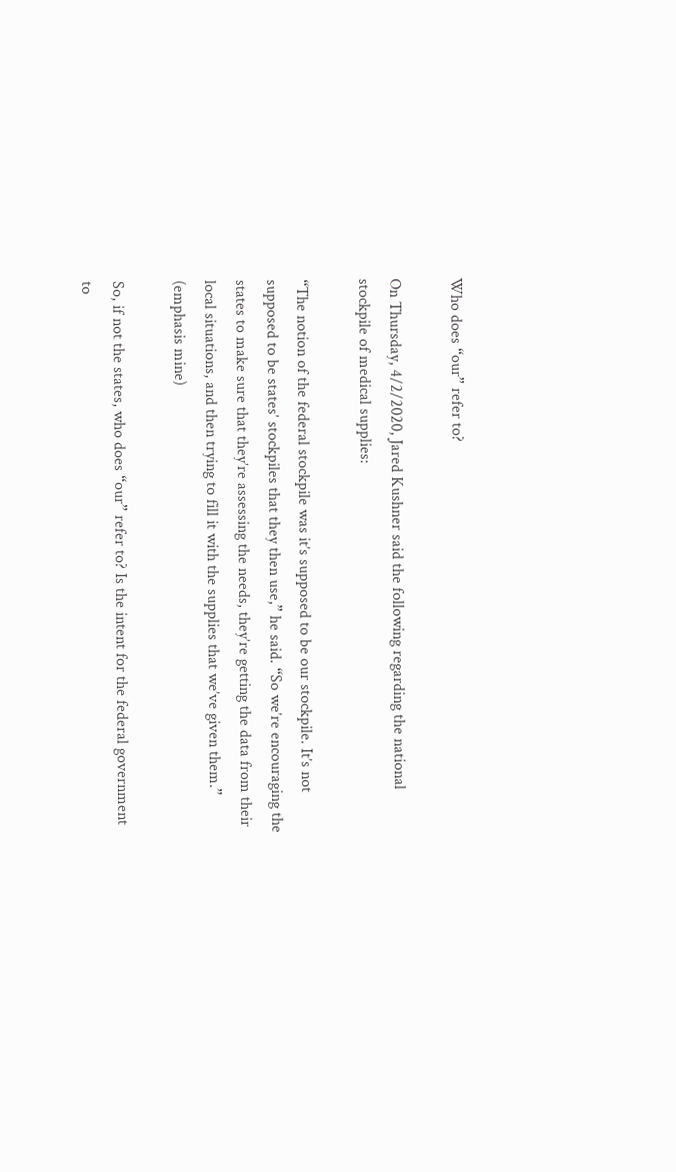Who does “our” refer to?

On Thursday, 4/2/2020, Jared Kushner said the following regarding the national stockpile of medical supplies:

“The notion of the federal stockpile was it’s supposed to be our stockpile. It’s not supposed to be states’ stockpiles that they then use,” he said. “So we’re encouraging the states to make sure that they’re assessing the needs, they’re getting the data from their local situations, and then trying to fill it with the supplies that we’ve given them.” (emphasis mine)

So, if not the states, who does “our” refer to? Is the intent for the federal government to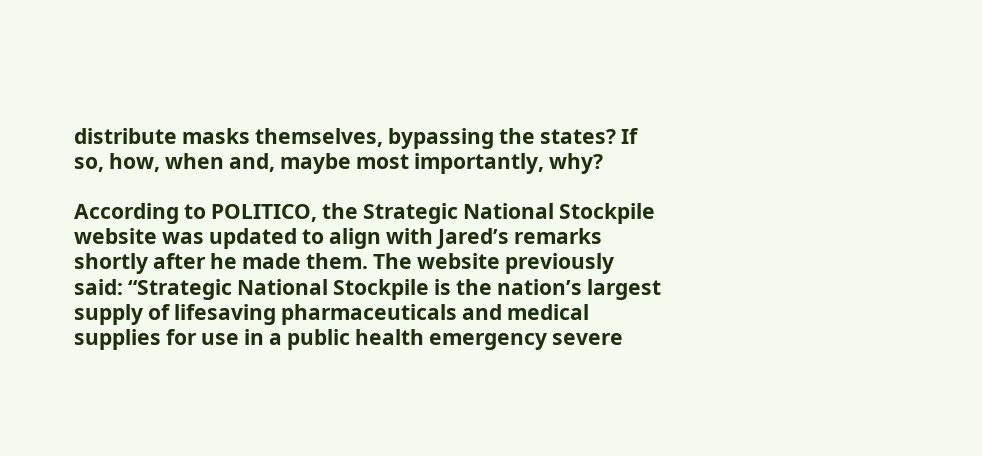distribute masks themselves, bypassing the states? If so, how, when and, maybe most importantly, why?

According to POLITICO, the Strategic National Stockpile website was updated to align with Jared’s remarks shortly after he made them. The website previously said: “Strategic National Stockpile is the nation’s largest supply of lifesaving pharmaceuticals and medical supplies for use in a public health emergency severe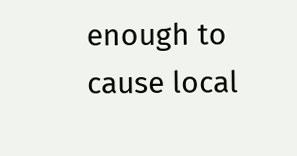enough to cause local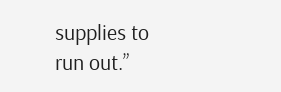supplies to run out.”